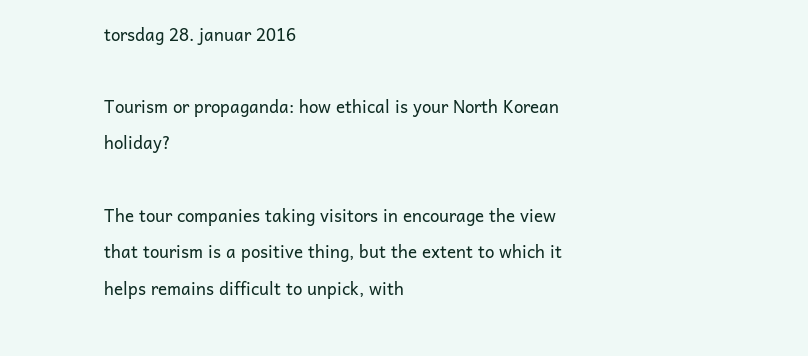torsdag 28. januar 2016

Tourism or propaganda: how ethical is your North Korean holiday?

The tour companies taking visitors in encourage the view that tourism is a positive thing, but the extent to which it helps remains difficult to unpick, with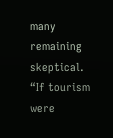many remaining skeptical. “If tourism were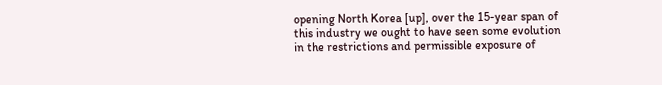opening North Korea [up], over the 15-year span of this industry we ought to have seen some evolution in the restrictions and permissible exposure of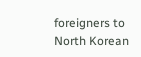foreigners to North Korean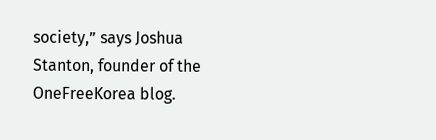society,” says Joshua Stanton, founder of the OneFreeKorea blog.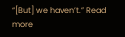“[But] we haven’t.” Read more